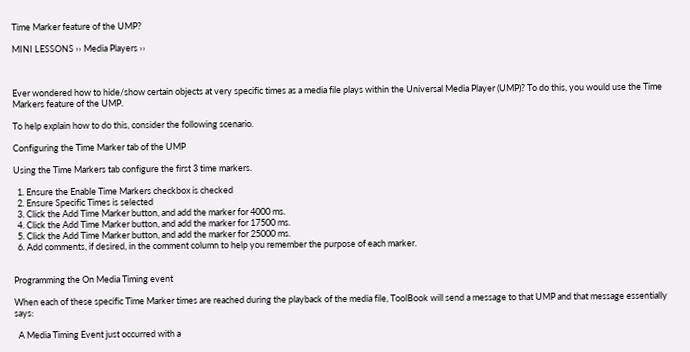Time Marker feature of the UMP?

MINI LESSONS ›› Media Players ››



Ever wondered how to hide/show certain objects at very specific times as a media file plays within the Universal Media Player (UMP)? To do this, you would use the Time Markers feature of the UMP.

To help explain how to do this, consider the following scenario.

Configuring the Time Marker tab of the UMP

Using the Time Markers tab configure the first 3 time markers.

  1. Ensure the Enable Time Markers checkbox is checked
  2. Ensure Specific Times is selected
  3. Click the Add Time Marker button, and add the marker for 4000 ms.
  4. Click the Add Time Marker button, and add the marker for 17500 ms.
  5. Click the Add Time Marker button, and add the marker for 25000 ms.
  6. Add comments, if desired, in the comment column to help you remember the purpose of each marker.


Programming the On Media Timing event

When each of these specific Time Marker times are reached during the playback of the media file, ToolBook will send a message to that UMP and that message essentially says:

  A Media Timing Event just occurred with a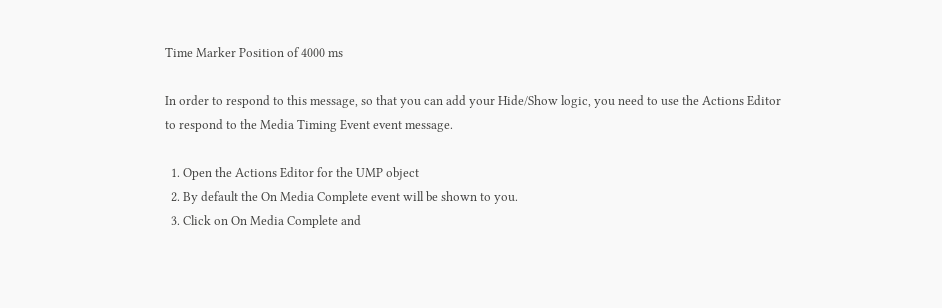Time Marker Position of 4000 ms

In order to respond to this message, so that you can add your Hide/Show logic, you need to use the Actions Editor to respond to the Media Timing Event event message.

  1. Open the Actions Editor for the UMP object
  2. By default the On Media Complete event will be shown to you.
  3. Click on On Media Complete and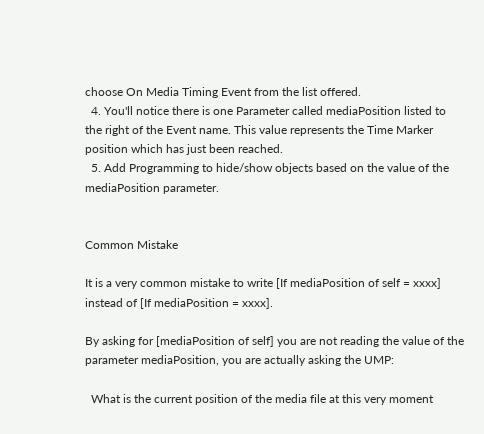choose On Media Timing Event from the list offered.
  4. You'll notice there is one Parameter called mediaPosition listed to the right of the Event name. This value represents the Time Marker position which has just been reached.
  5. Add Programming to hide/show objects based on the value of the mediaPosition parameter.


Common Mistake

It is a very common mistake to write [If mediaPosition of self = xxxx] instead of [If mediaPosition = xxxx].

By asking for [mediaPosition of self] you are not reading the value of the parameter mediaPosition, you are actually asking the UMP:

  What is the current position of the media file at this very moment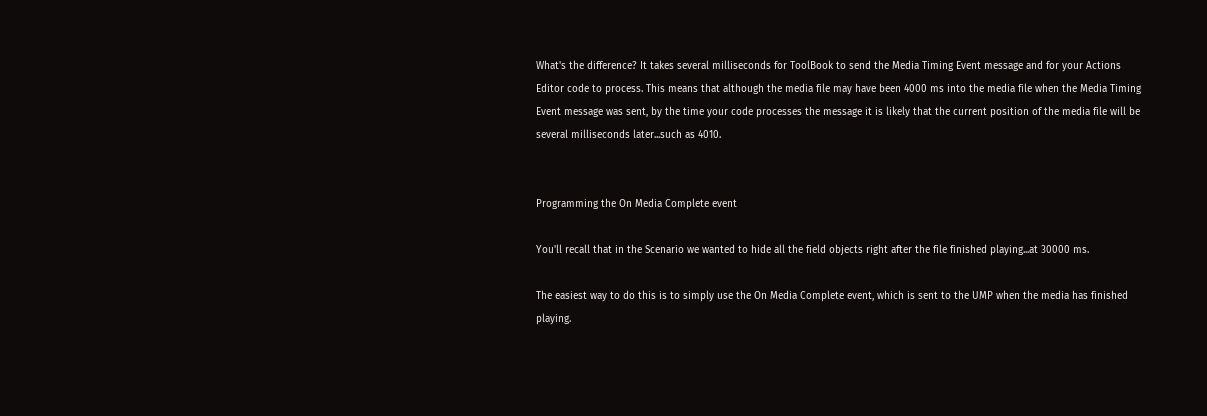What's the difference? It takes several milliseconds for ToolBook to send the Media Timing Event message and for your Actions Editor code to process. This means that although the media file may have been 4000 ms into the media file when the Media Timing Event message was sent, by the time your code processes the message it is likely that the current position of the media file will be several milliseconds later...such as 4010.


Programming the On Media Complete event

You'll recall that in the Scenario we wanted to hide all the field objects right after the file finished playing...at 30000 ms.

The easiest way to do this is to simply use the On Media Complete event, which is sent to the UMP when the media has finished playing.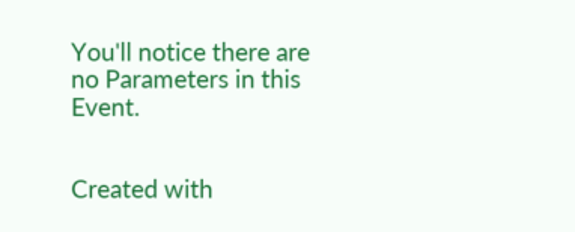You'll notice there are no Parameters in this Event.


Created with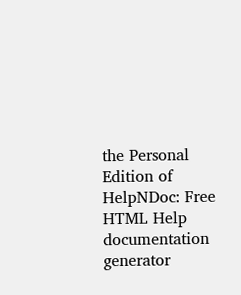the Personal Edition of HelpNDoc: Free HTML Help documentation generator